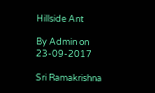Hillside Ant

By Admin on 23-09-2017

Sri Ramakrishna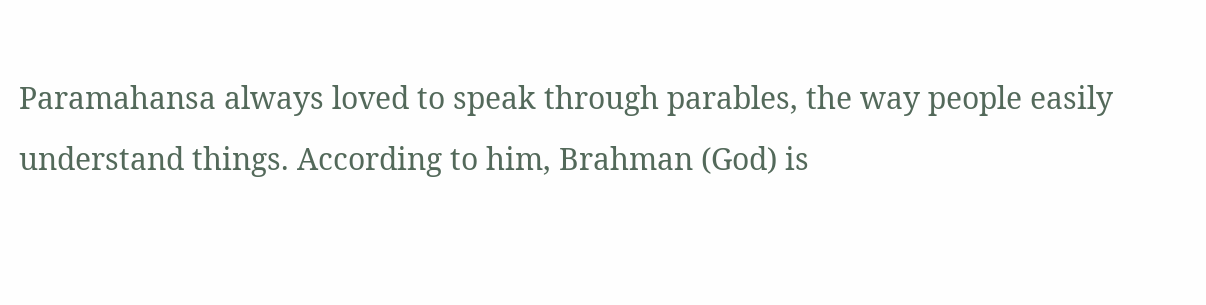Paramahansa always loved to speak through parables, the way people easily understand things. According to him, Brahman (God) is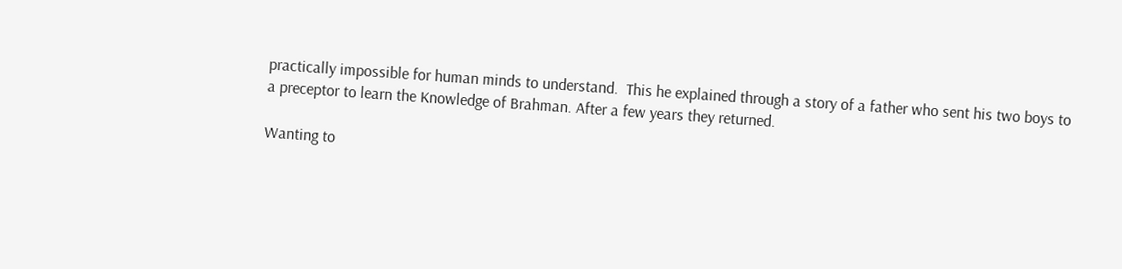practically impossible for human minds to understand.  This he explained through a story of a father who sent his two boys to a preceptor to learn the Knowledge of Brahman. After a few years they returned.

Wanting to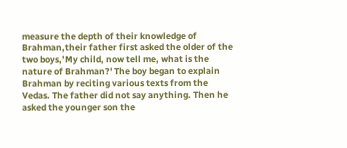measure the depth of their knowledge of Brahman,their father first asked the older of the two boys,’My child, now tell me, what is the nature of Brahman?' The boy began to explain Brahman by reciting various texts from the Vedas. The father did not say anything. Then he asked the younger son the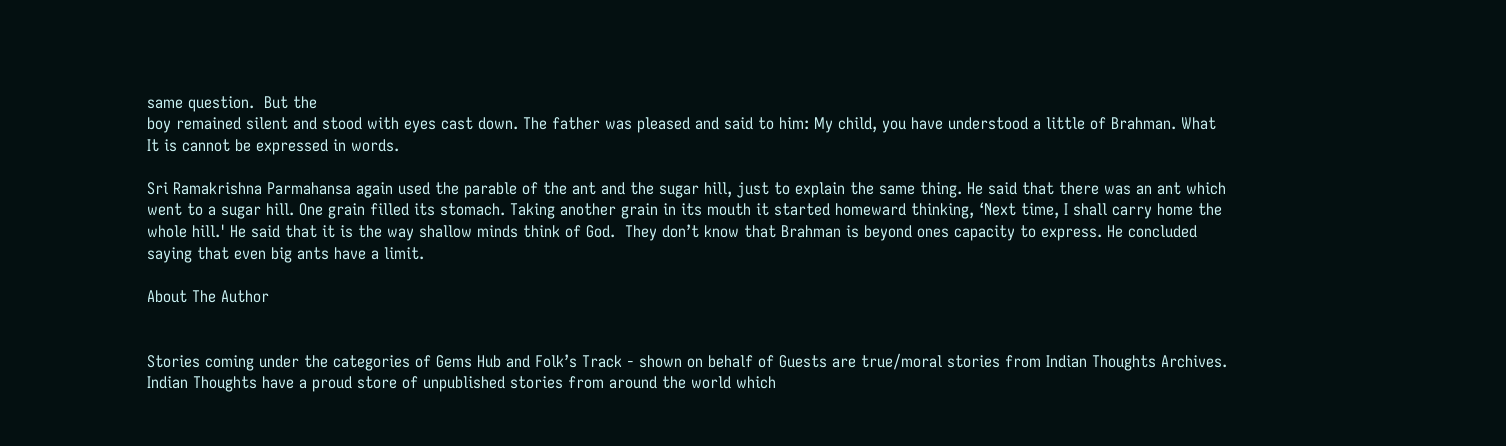same question.  But the
boy remained silent and stood with eyes cast down. The father was pleased and said to him: My child, you have understood a little of Brahman. What It is cannot be expressed in words.

Sri Ramakrishna Parmahansa again used the parable of the ant and the sugar hill, just to explain the same thing. He said that there was an ant which went to a sugar hill. One grain filled its stomach. Taking another grain in its mouth it started homeward thinking, ‘Next time, I shall carry home the whole hill.' He said that it is the way shallow minds think of God.  They don’t know that Brahman is beyond ones capacity to express. He concluded saying that even big ants have a limit.

About The Author


Stories coming under the categories of Gems Hub and Folk’s Track - shown on behalf of Guests are true/moral stories from Indian Thoughts Archives. Indian Thoughts have a proud store of unpublished stories from around the world which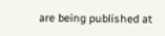are being published at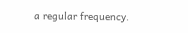a regular frequency.